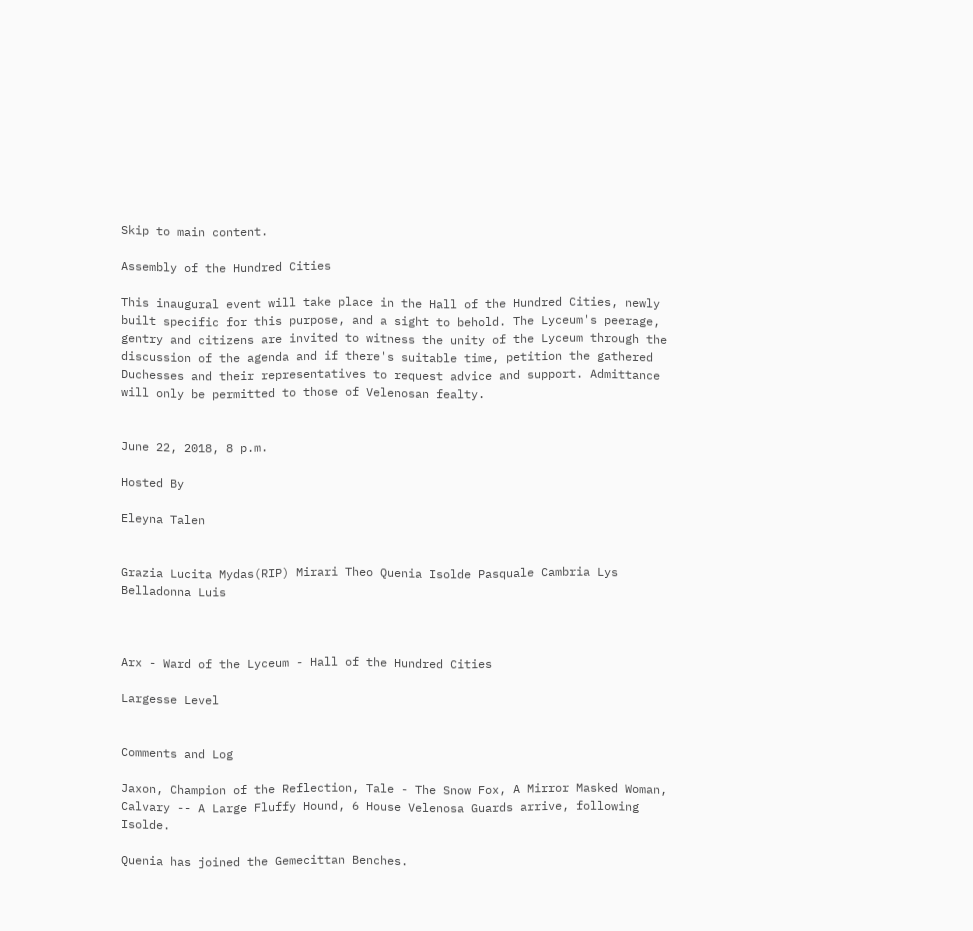Skip to main content.

Assembly of the Hundred Cities

This inaugural event will take place in the Hall of the Hundred Cities, newly built specific for this purpose, and a sight to behold. The Lyceum's peerage, gentry and citizens are invited to witness the unity of the Lyceum through the discussion of the agenda and if there's suitable time, petition the gathered Duchesses and their representatives to request advice and support. Admittance will only be permitted to those of Velenosan fealty.


June 22, 2018, 8 p.m.

Hosted By

Eleyna Talen


Grazia Lucita Mydas(RIP) Mirari Theo Quenia Isolde Pasquale Cambria Lys Belladonna Luis



Arx - Ward of the Lyceum - Hall of the Hundred Cities

Largesse Level


Comments and Log

Jaxon, Champion of the Reflection, Tale - The Snow Fox, A Mirror Masked Woman, Calvary -- A Large Fluffy Hound, 6 House Velenosa Guards arrive, following Isolde.

Quenia has joined the Gemecittan Benches.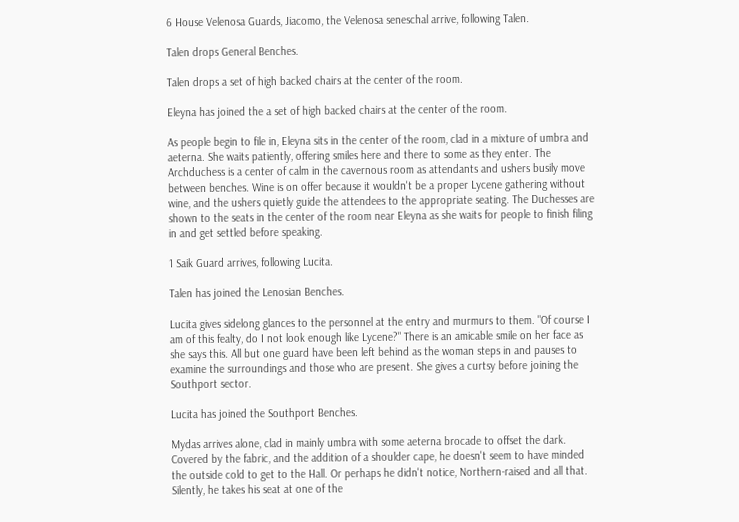6 House Velenosa Guards, Jiacomo, the Velenosa seneschal arrive, following Talen.

Talen drops General Benches.

Talen drops a set of high backed chairs at the center of the room.

Eleyna has joined the a set of high backed chairs at the center of the room.

As people begin to file in, Eleyna sits in the center of the room, clad in a mixture of umbra and aeterna. She waits patiently, offering smiles here and there to some as they enter. The Archduchess is a center of calm in the cavernous room as attendants and ushers busily move between benches. Wine is on offer because it wouldn't be a proper Lycene gathering without wine, and the ushers quietly guide the attendees to the appropriate seating. The Duchesses are shown to the seats in the center of the room near Eleyna as she waits for people to finish filing in and get settled before speaking.

1 Saik Guard arrives, following Lucita.

Talen has joined the Lenosian Benches.

Lucita gives sidelong glances to the personnel at the entry and murmurs to them. "Of course I am of this fealty, do I not look enough like Lycene?" There is an amicable smile on her face as she says this. All but one guard have been left behind as the woman steps in and pauses to examine the surroundings and those who are present. She gives a curtsy before joining the Southport sector.

Lucita has joined the Southport Benches.

Mydas arrives alone, clad in mainly umbra with some aeterna brocade to offset the dark. Covered by the fabric, and the addition of a shoulder cape, he doesn't seem to have minded the outside cold to get to the Hall. Or perhaps he didn't notice, Northern-raised and all that. Silently, he takes his seat at one of the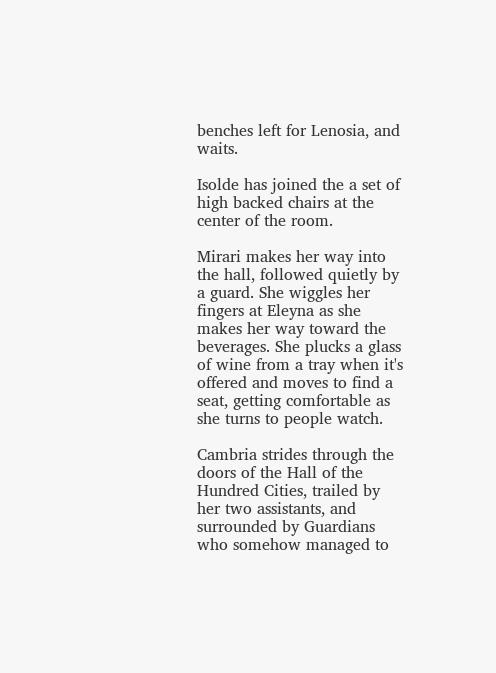benches left for Lenosia, and waits.

Isolde has joined the a set of high backed chairs at the center of the room.

Mirari makes her way into the hall, followed quietly by a guard. She wiggles her fingers at Eleyna as she makes her way toward the beverages. She plucks a glass of wine from a tray when it's offered and moves to find a seat, getting comfortable as she turns to people watch.

Cambria strides through the doors of the Hall of the Hundred Cities, trailed by her two assistants, and surrounded by Guardians who somehow managed to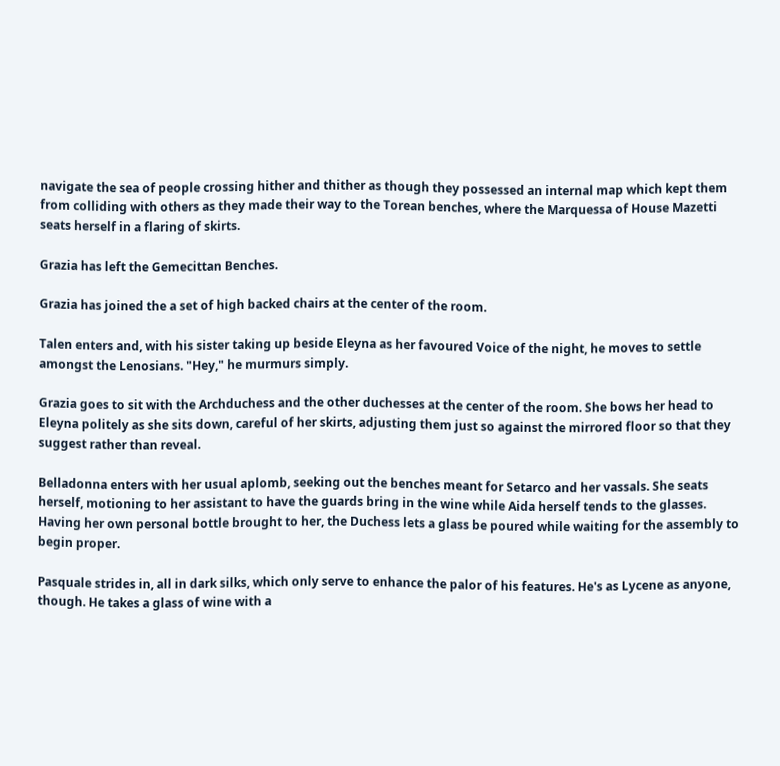navigate the sea of people crossing hither and thither as though they possessed an internal map which kept them from colliding with others as they made their way to the Torean benches, where the Marquessa of House Mazetti seats herself in a flaring of skirts.

Grazia has left the Gemecittan Benches.

Grazia has joined the a set of high backed chairs at the center of the room.

Talen enters and, with his sister taking up beside Eleyna as her favoured Voice of the night, he moves to settle amongst the Lenosians. "Hey," he murmurs simply.

Grazia goes to sit with the Archduchess and the other duchesses at the center of the room. She bows her head to Eleyna politely as she sits down, careful of her skirts, adjusting them just so against the mirrored floor so that they suggest rather than reveal.

Belladonna enters with her usual aplomb, seeking out the benches meant for Setarco and her vassals. She seats herself, motioning to her assistant to have the guards bring in the wine while Aida herself tends to the glasses. Having her own personal bottle brought to her, the Duchess lets a glass be poured while waiting for the assembly to begin proper.

Pasquale strides in, all in dark silks, which only serve to enhance the palor of his features. He's as Lycene as anyone, though. He takes a glass of wine with a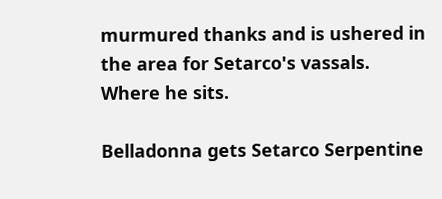murmured thanks and is ushered in the area for Setarco's vassals. Where he sits.

Belladonna gets Setarco Serpentine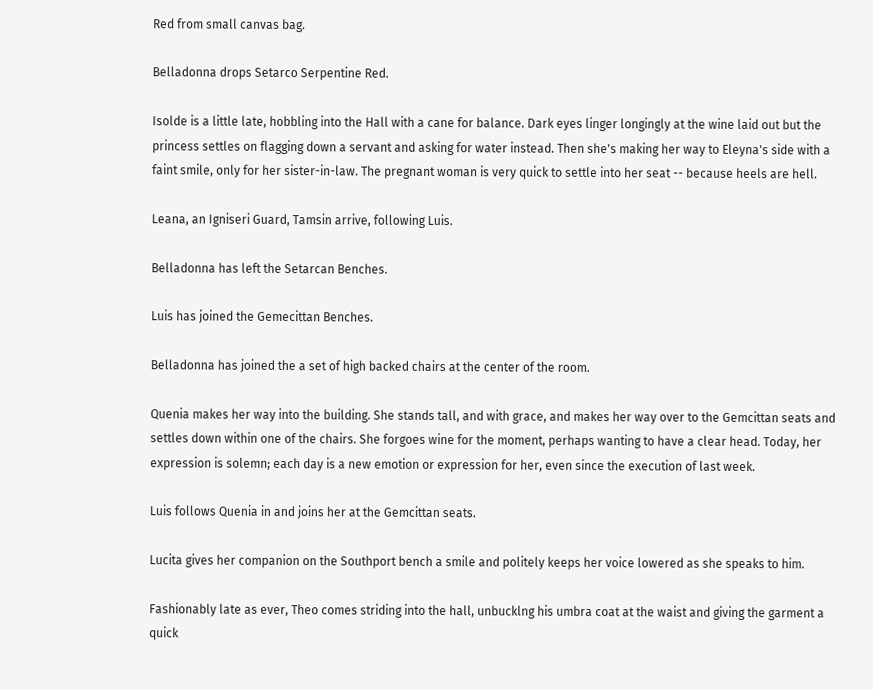Red from small canvas bag.

Belladonna drops Setarco Serpentine Red.

Isolde is a little late, hobbling into the Hall with a cane for balance. Dark eyes linger longingly at the wine laid out but the princess settles on flagging down a servant and asking for water instead. Then she's making her way to Eleyna's side with a faint smile, only for her sister-in-law. The pregnant woman is very quick to settle into her seat -- because heels are hell.

Leana, an Igniseri Guard, Tamsin arrive, following Luis.

Belladonna has left the Setarcan Benches.

Luis has joined the Gemecittan Benches.

Belladonna has joined the a set of high backed chairs at the center of the room.

Quenia makes her way into the building. She stands tall, and with grace, and makes her way over to the Gemcittan seats and settles down within one of the chairs. She forgoes wine for the moment, perhaps wanting to have a clear head. Today, her expression is solemn; each day is a new emotion or expression for her, even since the execution of last week.

Luis follows Quenia in and joins her at the Gemcittan seats.

Lucita gives her companion on the Southport bench a smile and politely keeps her voice lowered as she speaks to him.

Fashionably late as ever, Theo comes striding into the hall, unbucklng his umbra coat at the waist and giving the garment a quick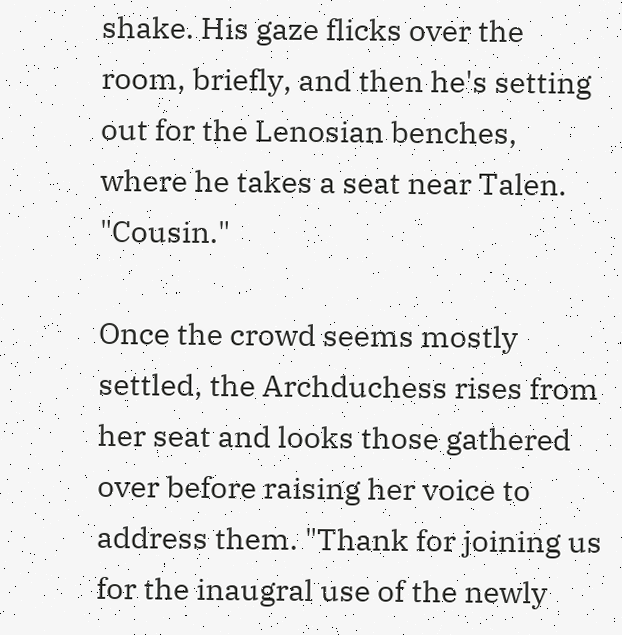shake. His gaze flicks over the room, briefly, and then he's setting out for the Lenosian benches, where he takes a seat near Talen. "Cousin."

Once the crowd seems mostly settled, the Archduchess rises from her seat and looks those gathered over before raising her voice to address them. "Thank for joining us for the inaugral use of the newly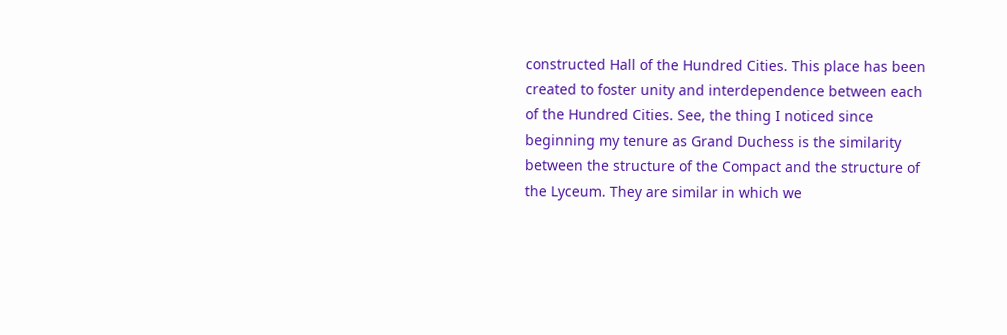constructed Hall of the Hundred Cities. This place has been created to foster unity and interdependence between each of the Hundred Cities. See, the thing I noticed since beginning my tenure as Grand Duchess is the similarity between the structure of the Compact and the structure of the Lyceum. They are similar in which we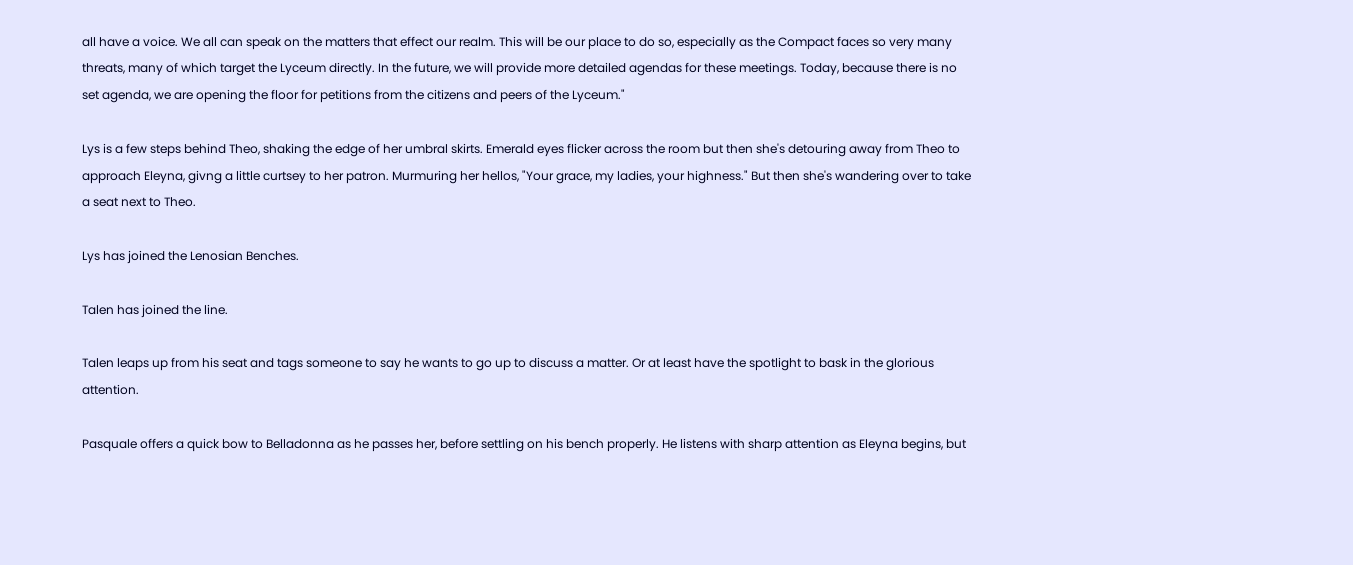all have a voice. We all can speak on the matters that effect our realm. This will be our place to do so, especially as the Compact faces so very many threats, many of which target the Lyceum directly. In the future, we will provide more detailed agendas for these meetings. Today, because there is no set agenda, we are opening the floor for petitions from the citizens and peers of the Lyceum."

Lys is a few steps behind Theo, shaking the edge of her umbral skirts. Emerald eyes flicker across the room but then she's detouring away from Theo to approach Eleyna, givng a little curtsey to her patron. Murmuring her hellos, "Your grace, my ladies, your highness." But then she's wandering over to take a seat next to Theo.

Lys has joined the Lenosian Benches.

Talen has joined the line.

Talen leaps up from his seat and tags someone to say he wants to go up to discuss a matter. Or at least have the spotlight to bask in the glorious attention.

Pasquale offers a quick bow to Belladonna as he passes her, before settling on his bench properly. He listens with sharp attention as Eleyna begins, but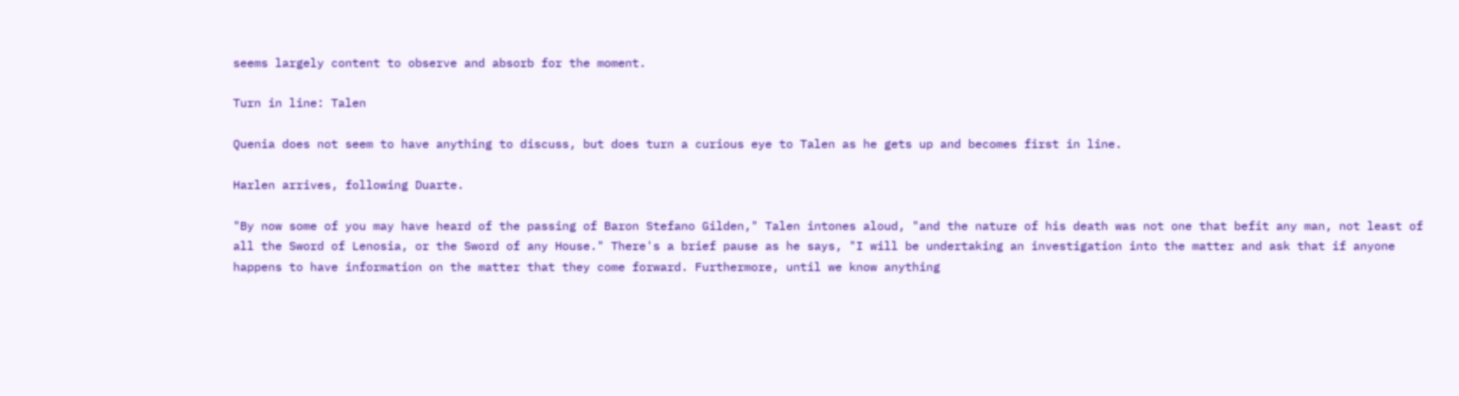seems largely content to observe and absorb for the moment.

Turn in line: Talen

Quenia does not seem to have anything to discuss, but does turn a curious eye to Talen as he gets up and becomes first in line.

Harlen arrives, following Duarte.

"By now some of you may have heard of the passing of Baron Stefano Gilden," Talen intones aloud, "and the nature of his death was not one that befit any man, not least of all the Sword of Lenosia, or the Sword of any House." There's a brief pause as he says, "I will be undertaking an investigation into the matter and ask that if anyone happens to have information on the matter that they come forward. Furthermore, until we know anything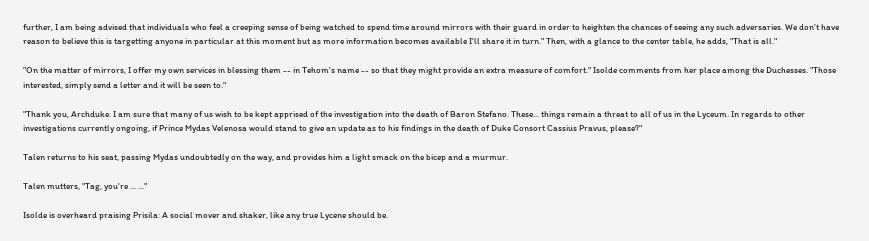further, I am being advised that individuals who feel a creeping sense of being watched to spend time around mirrors with their guard in order to heighten the chances of seeing any such adversaries. We don't have reason to believe this is targetting anyone in particular at this moment but as more information becomes available I'll share it in turn." Then, with a glance to the center table, he adds, "That is all."

"On the matter of mirrors, I offer my own services in blessing them -- in Tehom's name -- so that they might provide an extra measure of comfort." Isolde comments from her place among the Duchesses. "Those interested, simply send a letter and it will be seen to."

"Thank you, Archduke. I am sure that many of us wish to be kept apprised of the investigation into the death of Baron Stefano. These... things remain a threat to all of us in the Lyceum. In regards to other investigations currently ongoing, if Prince Mydas Velenosa would stand to give an update as to his findings in the death of Duke Consort Cassius Pravus, please?"

Talen returns to his seat, passing Mydas undoubtedly on the way, and provides him a light smack on the bicep and a murmur.

Talen mutters, "Tag, you're ... ..."

Isolde is overheard praising Prisila: A social mover and shaker, like any true Lycene should be.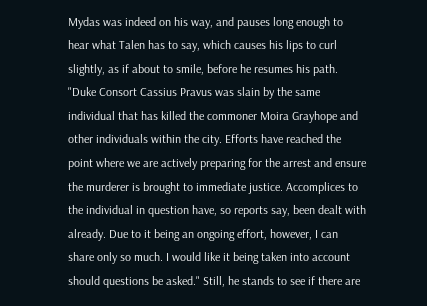Mydas was indeed on his way, and pauses long enough to hear what Talen has to say, which causes his lips to curl slightly, as if about to smile, before he resumes his path. "Duke Consort Cassius Pravus was slain by the same individual that has killed the commoner Moira Grayhope and other individuals within the city. Efforts have reached the point where we are actively preparing for the arrest and ensure the murderer is brought to immediate justice. Accomplices to the individual in question have, so reports say, been dealt with already. Due to it being an ongoing effort, however, I can share only so much. I would like it being taken into account should questions be asked." Still, he stands to see if there are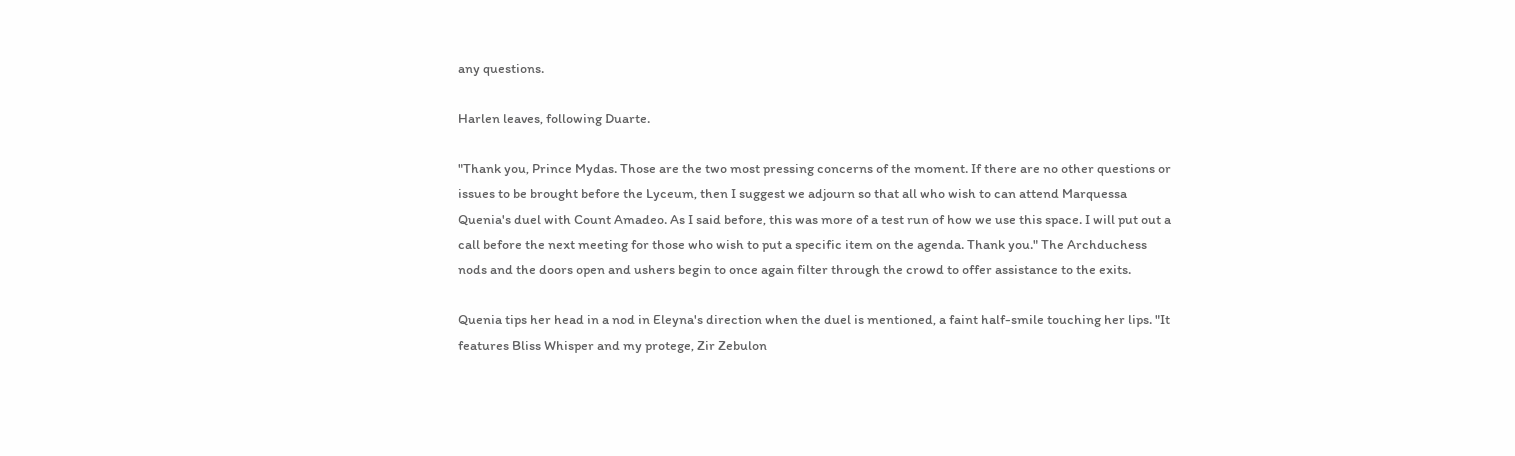any questions.

Harlen leaves, following Duarte.

"Thank you, Prince Mydas. Those are the two most pressing concerns of the moment. If there are no other questions or issues to be brought before the Lyceum, then I suggest we adjourn so that all who wish to can attend Marquessa Quenia's duel with Count Amadeo. As I said before, this was more of a test run of how we use this space. I will put out a call before the next meeting for those who wish to put a specific item on the agenda. Thank you." The Archduchess nods and the doors open and ushers begin to once again filter through the crowd to offer assistance to the exits.

Quenia tips her head in a nod in Eleyna's direction when the duel is mentioned, a faint half-smile touching her lips. "It features Bliss Whisper and my protege, Zir Zebulon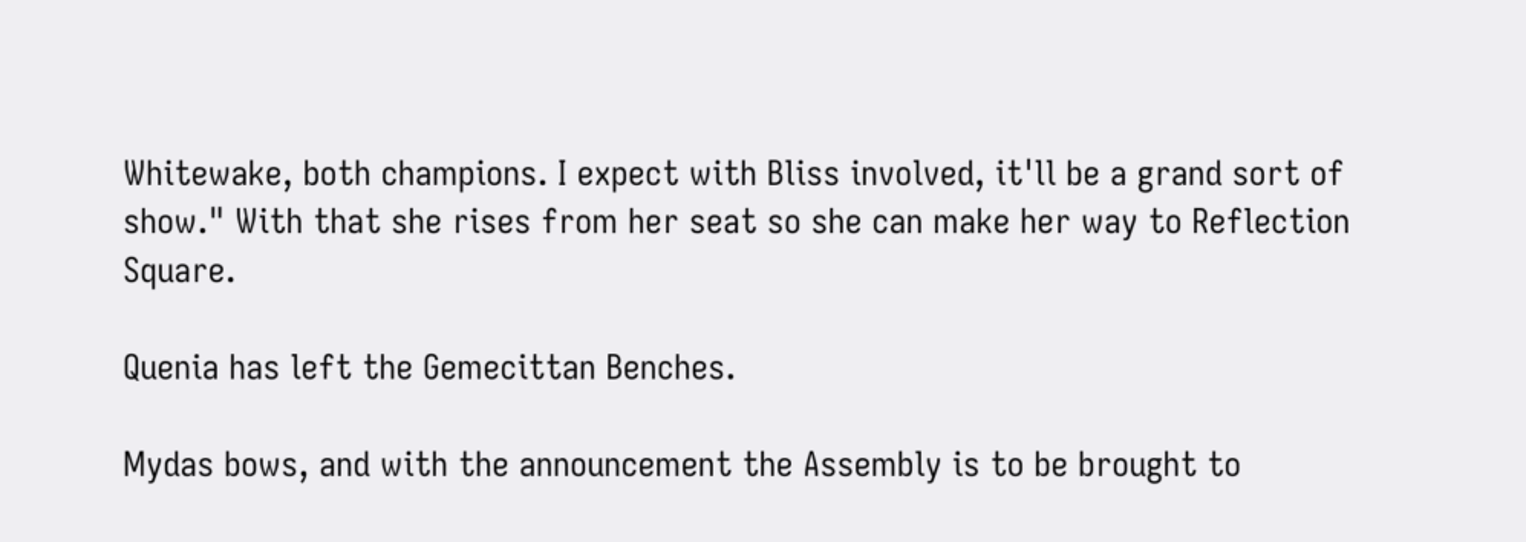Whitewake, both champions. I expect with Bliss involved, it'll be a grand sort of show." With that she rises from her seat so she can make her way to Reflection Square.

Quenia has left the Gemecittan Benches.

Mydas bows, and with the announcement the Assembly is to be brought to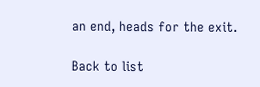an end, heads for the exit.

Back to list